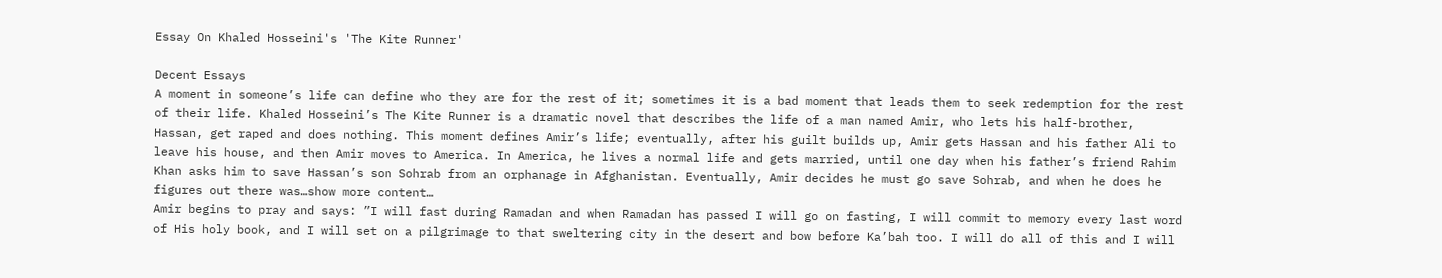Essay On Khaled Hosseini's 'The Kite Runner'

Decent Essays
A moment in someone’s life can define who they are for the rest of it; sometimes it is a bad moment that leads them to seek redemption for the rest of their life. Khaled Hosseini’s The Kite Runner is a dramatic novel that describes the life of a man named Amir, who lets his half-brother, Hassan, get raped and does nothing. This moment defines Amir’s life; eventually, after his guilt builds up, Amir gets Hassan and his father Ali to leave his house, and then Amir moves to America. In America, he lives a normal life and gets married, until one day when his father’s friend Rahim Khan asks him to save Hassan’s son Sohrab from an orphanage in Afghanistan. Eventually, Amir decides he must go save Sohrab, and when he does he figures out there was…show more content…
Amir begins to pray and says: ”I will fast during Ramadan and when Ramadan has passed I will go on fasting, I will commit to memory every last word of His holy book, and I will set on a pilgrimage to that sweltering city in the desert and bow before Ka’bah too. I will do all of this and I will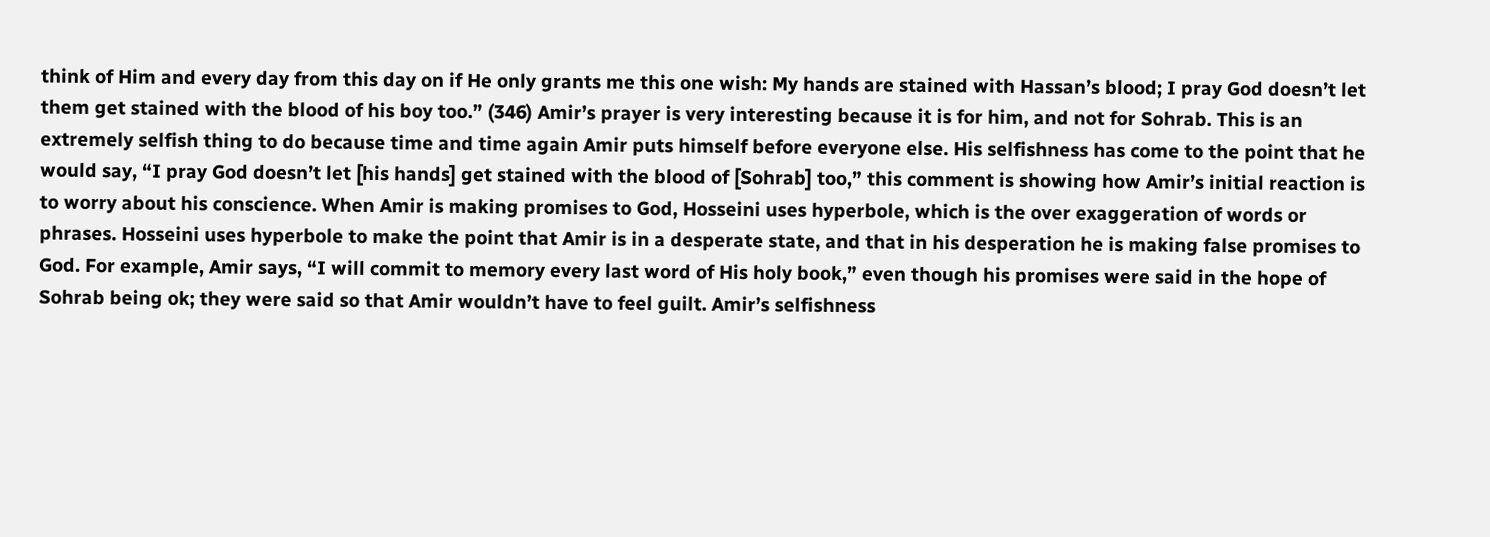think of Him and every day from this day on if He only grants me this one wish: My hands are stained with Hassan’s blood; I pray God doesn’t let them get stained with the blood of his boy too.” (346) Amir’s prayer is very interesting because it is for him, and not for Sohrab. This is an extremely selfish thing to do because time and time again Amir puts himself before everyone else. His selfishness has come to the point that he would say, “I pray God doesn’t let [his hands] get stained with the blood of [Sohrab] too,” this comment is showing how Amir’s initial reaction is to worry about his conscience. When Amir is making promises to God, Hosseini uses hyperbole, which is the over exaggeration of words or phrases. Hosseini uses hyperbole to make the point that Amir is in a desperate state, and that in his desperation he is making false promises to God. For example, Amir says, “I will commit to memory every last word of His holy book,” even though his promises were said in the hope of Sohrab being ok; they were said so that Amir wouldn’t have to feel guilt. Amir’s selfishness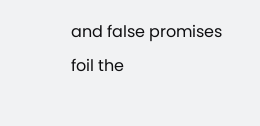and false promises foil the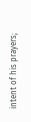intent of his prayers;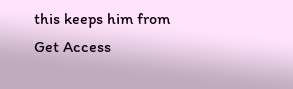this keeps him from
Get Access